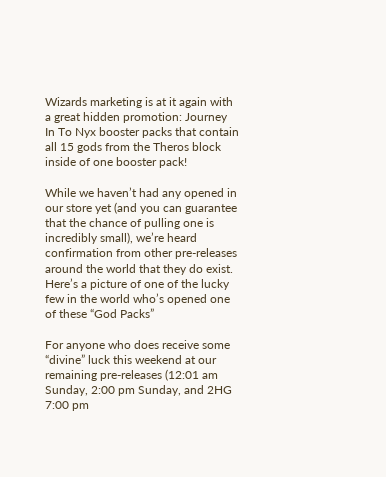Wizards marketing is at it again with a great hidden promotion: Journey In To Nyx booster packs that contain all 15 gods from the Theros block inside of one booster pack!

While we haven’t had any opened in our store yet (and you can guarantee that the chance of pulling one is incredibly small), we’re heard confirmation from other pre-releases around the world that they do exist. Here’s a picture of one of the lucky few in the world who’s opened one of these “God Packs”

For anyone who does receive some “divine” luck this weekend at our remaining pre-releases (12:01 am Sunday, 2:00 pm Sunday, and 2HG 7:00 pm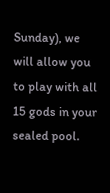Sunday), we will allow you to play with all 15 gods in your sealed pool.